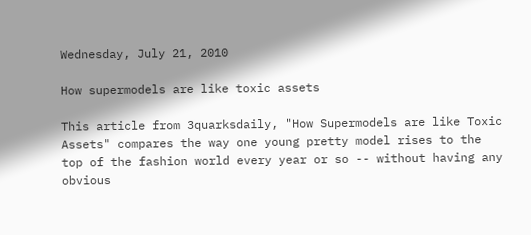Wednesday, July 21, 2010

How supermodels are like toxic assets

This article from 3quarksdaily, "How Supermodels are like Toxic Assets" compares the way one young pretty model rises to the top of the fashion world every year or so -- without having any obvious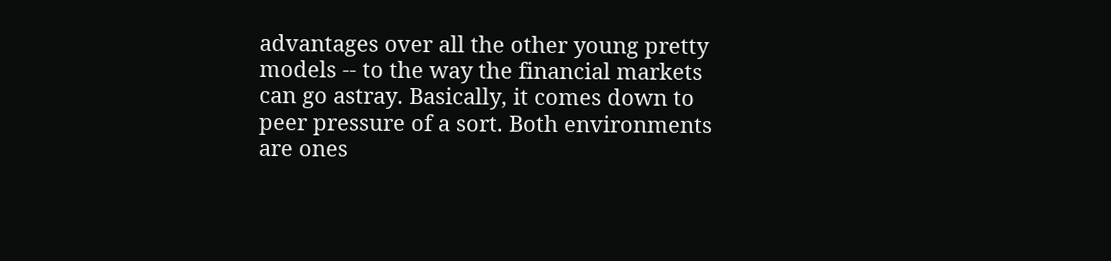advantages over all the other young pretty models -- to the way the financial markets can go astray. Basically, it comes down to peer pressure of a sort. Both environments are ones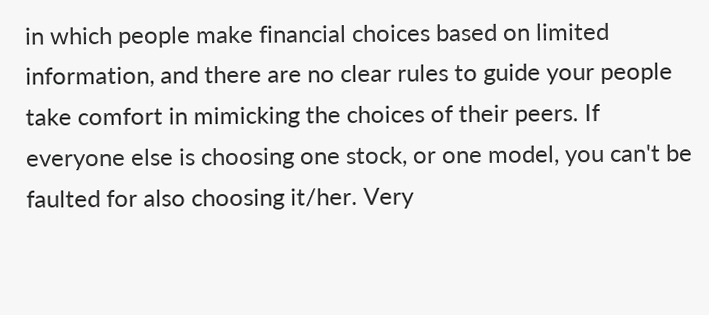in which people make financial choices based on limited information, and there are no clear rules to guide your people take comfort in mimicking the choices of their peers. If everyone else is choosing one stock, or one model, you can't be faulted for also choosing it/her. Very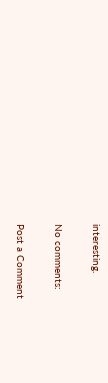interesting.

No comments:

Post a Comment